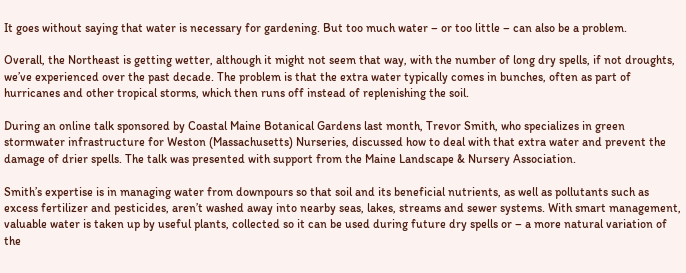It goes without saying that water is necessary for gardening. But too much water – or too little – can also be a problem.

Overall, the Northeast is getting wetter, although it might not seem that way, with the number of long dry spells, if not droughts, we’ve experienced over the past decade. The problem is that the extra water typically comes in bunches, often as part of hurricanes and other tropical storms, which then runs off instead of replenishing the soil.

During an online talk sponsored by Coastal Maine Botanical Gardens last month, Trevor Smith, who specializes in green stormwater infrastructure for Weston (Massachusetts) Nurseries, discussed how to deal with that extra water and prevent the damage of drier spells. The talk was presented with support from the Maine Landscape & Nursery Association.

Smith’s expertise is in managing water from downpours so that soil and its beneficial nutrients, as well as pollutants such as excess fertilizer and pesticides, aren’t washed away into nearby seas, lakes, streams and sewer systems. With smart management, valuable water is taken up by useful plants, collected so it can be used during future dry spells or – a more natural variation of the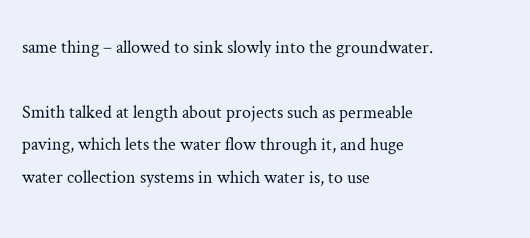same thing – allowed to sink slowly into the groundwater.

Smith talked at length about projects such as permeable paving, which lets the water flow through it, and huge water collection systems in which water is, to use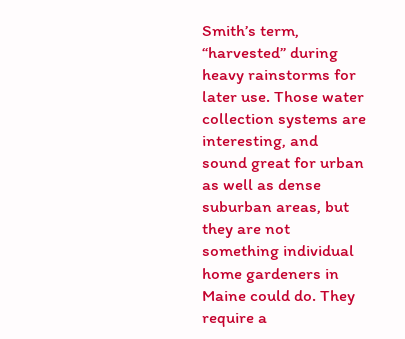Smith’s term, “harvested” during heavy rainstorms for later use. Those water collection systems are interesting, and sound great for urban as well as dense suburban areas, but they are not something individual home gardeners in Maine could do. They require a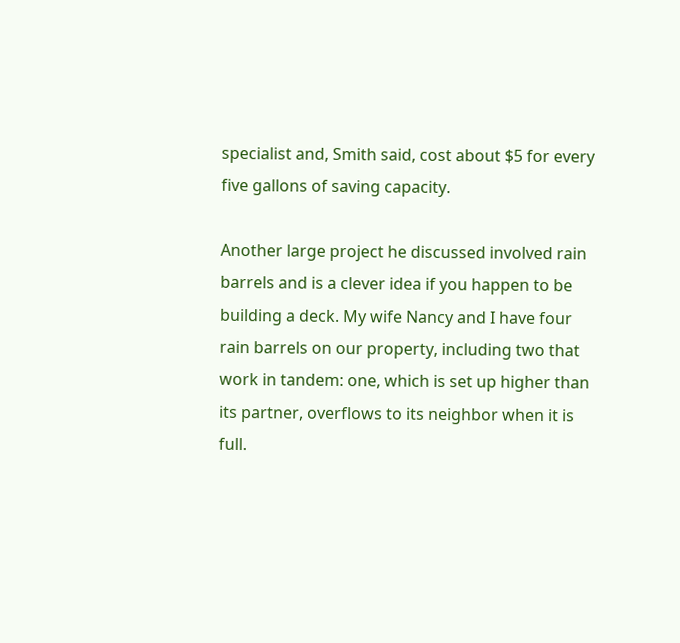specialist and, Smith said, cost about $5 for every five gallons of saving capacity.

Another large project he discussed involved rain barrels and is a clever idea if you happen to be building a deck. My wife Nancy and I have four rain barrels on our property, including two that work in tandem: one, which is set up higher than its partner, overflows to its neighbor when it is full.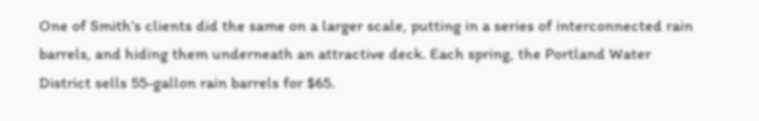One of Smith’s clients did the same on a larger scale, putting in a series of interconnected rain barrels, and hiding them underneath an attractive deck. Each spring, the Portland Water District sells 55-gallon rain barrels for $65.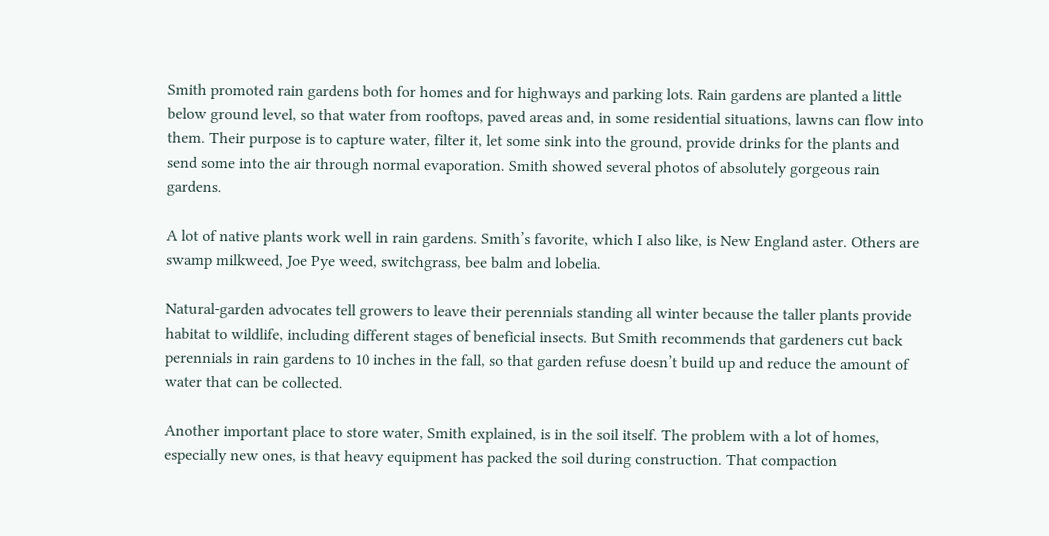Smith promoted rain gardens both for homes and for highways and parking lots. Rain gardens are planted a little below ground level, so that water from rooftops, paved areas and, in some residential situations, lawns can flow into them. Their purpose is to capture water, filter it, let some sink into the ground, provide drinks for the plants and send some into the air through normal evaporation. Smith showed several photos of absolutely gorgeous rain gardens.

A lot of native plants work well in rain gardens. Smith’s favorite, which I also like, is New England aster. Others are swamp milkweed, Joe Pye weed, switchgrass, bee balm and lobelia.

Natural-garden advocates tell growers to leave their perennials standing all winter because the taller plants provide habitat to wildlife, including different stages of beneficial insects. But Smith recommends that gardeners cut back perennials in rain gardens to 10 inches in the fall, so that garden refuse doesn’t build up and reduce the amount of water that can be collected.

Another important place to store water, Smith explained, is in the soil itself. The problem with a lot of homes, especially new ones, is that heavy equipment has packed the soil during construction. That compaction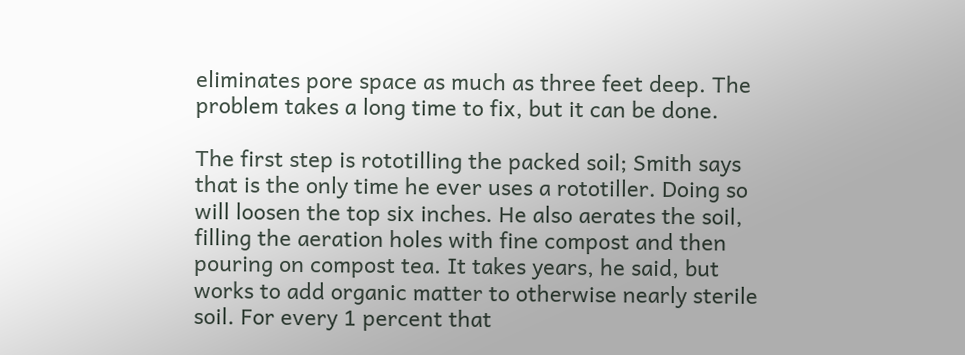eliminates pore space as much as three feet deep. The problem takes a long time to fix, but it can be done.

The first step is rototilling the packed soil; Smith says that is the only time he ever uses a rototiller. Doing so will loosen the top six inches. He also aerates the soil, filling the aeration holes with fine compost and then pouring on compost tea. It takes years, he said, but works to add organic matter to otherwise nearly sterile soil. For every 1 percent that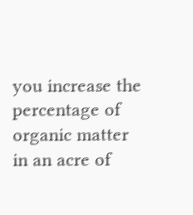you increase the percentage of organic matter in an acre of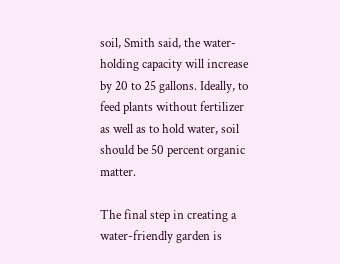soil, Smith said, the water-holding capacity will increase by 20 to 25 gallons. Ideally, to feed plants without fertilizer as well as to hold water, soil should be 50 percent organic matter.

The final step in creating a water-friendly garden is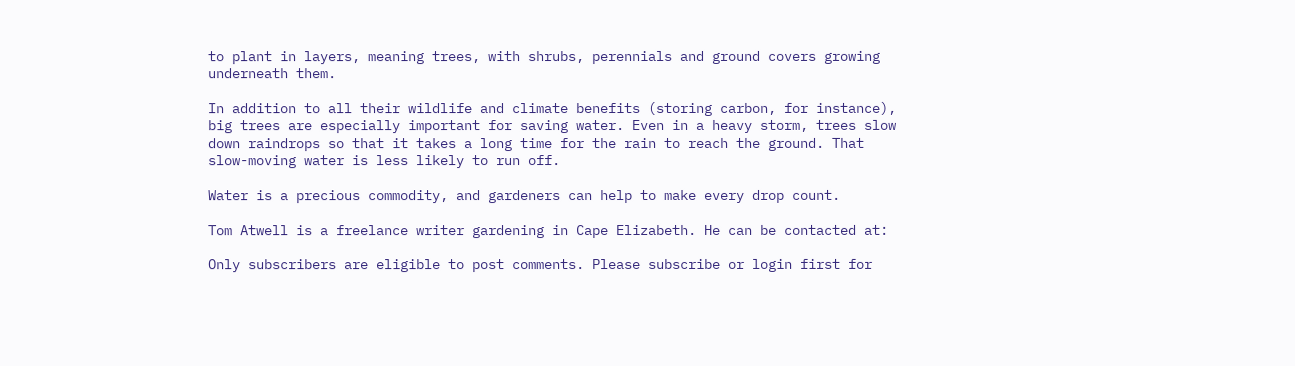to plant in layers, meaning trees, with shrubs, perennials and ground covers growing underneath them.

In addition to all their wildlife and climate benefits (storing carbon, for instance), big trees are especially important for saving water. Even in a heavy storm, trees slow down raindrops so that it takes a long time for the rain to reach the ground. That slow-moving water is less likely to run off.

Water is a precious commodity, and gardeners can help to make every drop count.

Tom Atwell is a freelance writer gardening in Cape Elizabeth. He can be contacted at:

Only subscribers are eligible to post comments. Please subscribe or login first for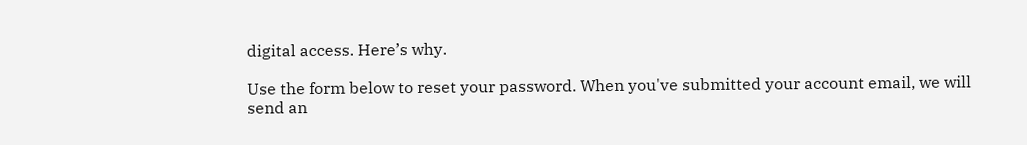digital access. Here’s why.

Use the form below to reset your password. When you've submitted your account email, we will send an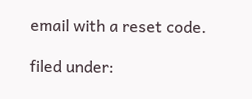email with a reset code.

filed under: